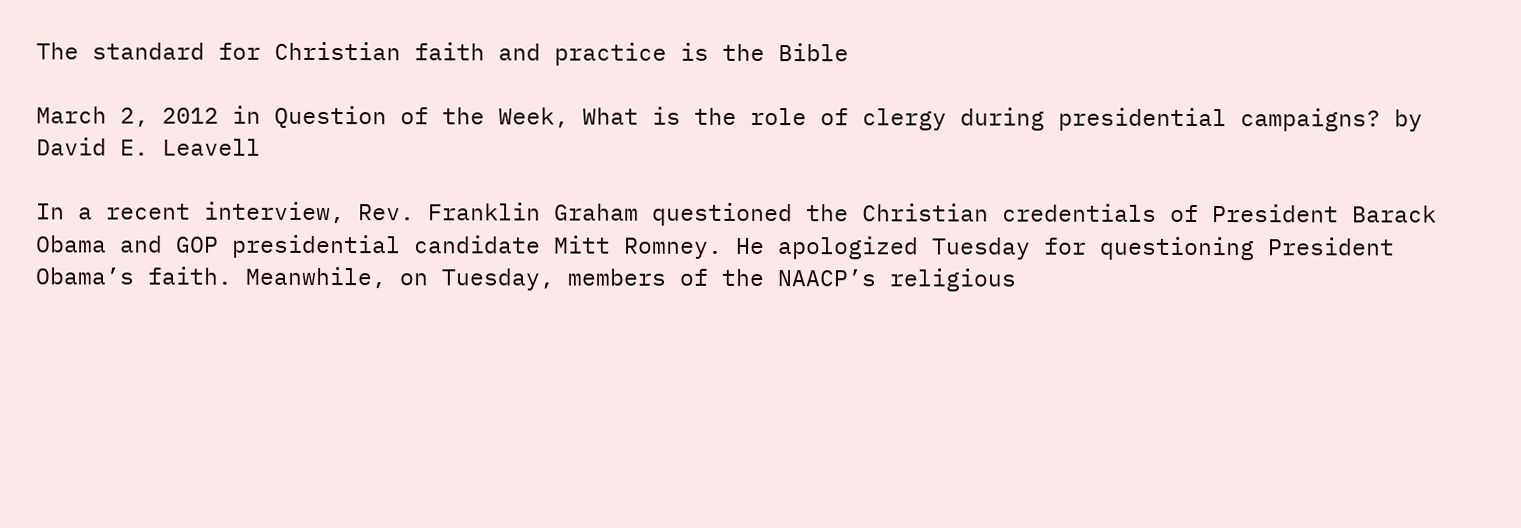The standard for Christian faith and practice is the Bible

March 2, 2012 in Question of the Week, What is the role of clergy during presidential campaigns? by David E. Leavell

In a recent interview, Rev. Franklin Graham questioned the Christian credentials of President Barack Obama and GOP presidential candidate Mitt Romney. He apologized Tuesday for questioning President Obama’s faith. Meanwhile, on Tuesday, members of the NAACP’s religious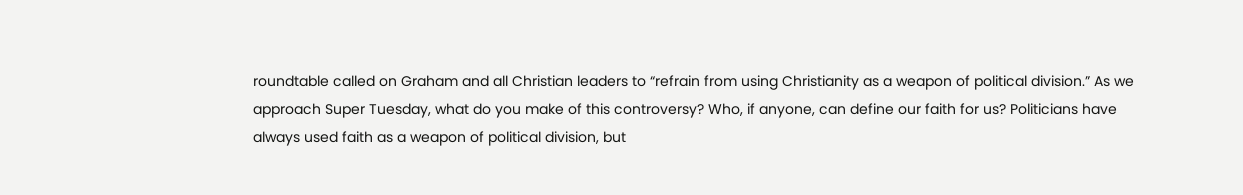roundtable called on Graham and all Christian leaders to “refrain from using Christianity as a weapon of political division.” As we approach Super Tuesday, what do you make of this controversy? Who, if anyone, can define our faith for us? Politicians have always used faith as a weapon of political division, but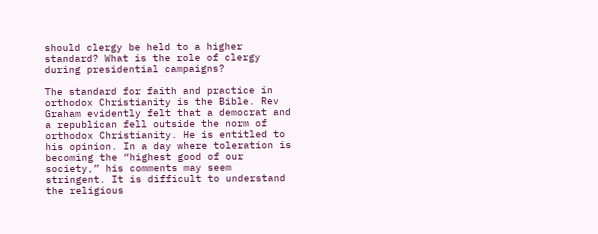should clergy be held to a higher standard? What is the role of clergy during presidential campaigns?

The standard for faith and practice in orthodox Christianity is the Bible. Rev Graham evidently felt that a democrat and a republican fell outside the norm of orthodox Christianity. He is entitled to his opinion. In a day where toleration is becoming the “highest good of our society,” his comments may seem stringent. It is difficult to understand the religious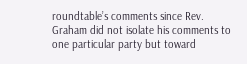roundtable’s comments since Rev. Graham did not isolate his comments to one particular party but toward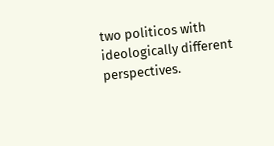two politicos with ideologically different perspectives.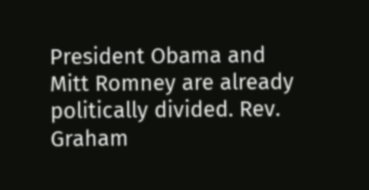President Obama and Mitt Romney are already politically divided. Rev. Graham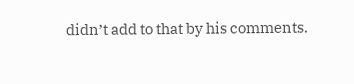didn’t add to that by his comments.